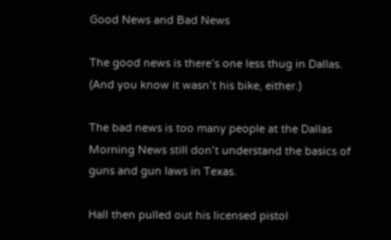Good News and Bad News

The good news is there’s one less thug in Dallas. (And you know it wasn’t his bike, either.)

The bad news is too many people at the Dallas Morning News still don’t understand the basics of guns and gun laws in Texas.

Hall then pulled out his licensed pistol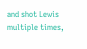and shot Lewis multiple times,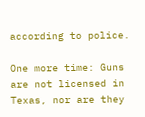according to police.

One more time: Guns are not licensed in Texas, nor are they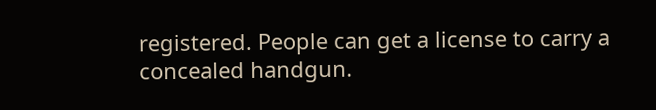registered. People can get a license to carry a concealed handgun.